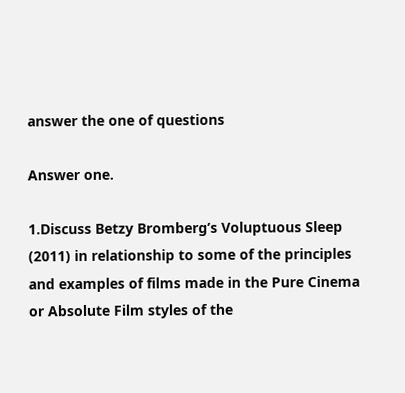answer the one of questions

Answer one.

1.Discuss Betzy Bromberg’s Voluptuous Sleep (2011) in relationship to some of the principles and examples of films made in the Pure Cinema or Absolute Film styles of the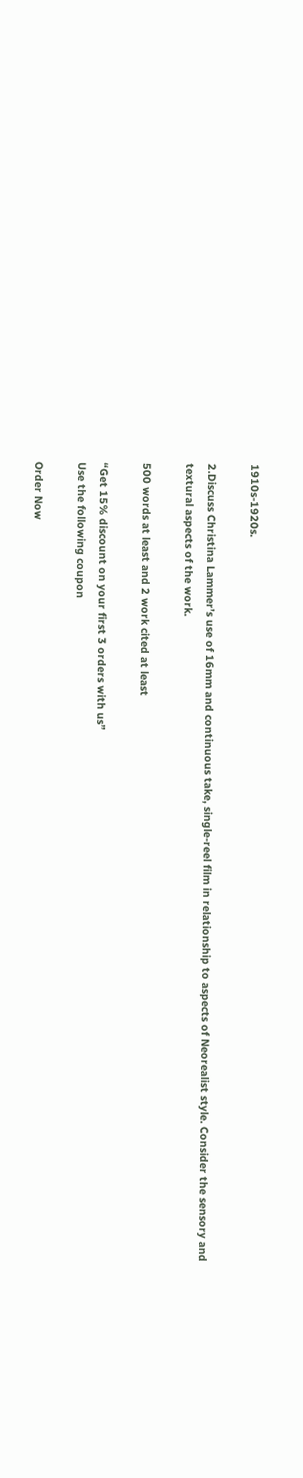1910s-1920s.

2.Discuss Christina Lammer’s use of 16mm and continuous take, single-reel film in relationship to aspects of Neorealist style. Consider the sensory and textural aspects of the work.

500 words at least and 2 work cited at least

“Get 15% discount on your first 3 orders with us”
Use the following coupon

Order Now